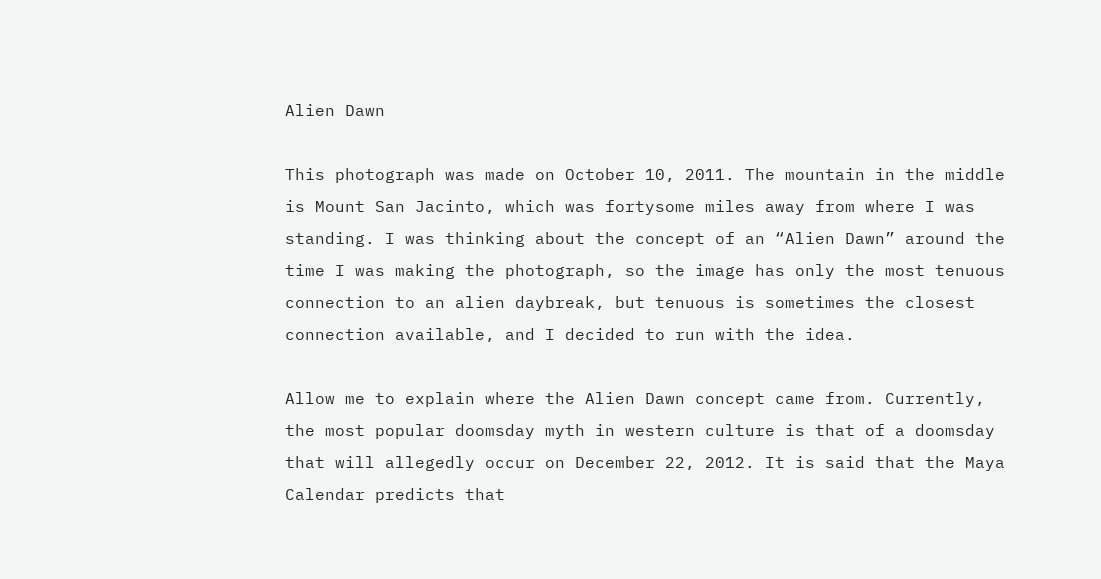Alien Dawn

This photograph was made on October 10, 2011. The mountain in the middle is Mount San Jacinto, which was fortysome miles away from where I was standing. I was thinking about the concept of an “Alien Dawn” around the time I was making the photograph, so the image has only the most tenuous connection to an alien daybreak, but tenuous is sometimes the closest connection available, and I decided to run with the idea.

Allow me to explain where the Alien Dawn concept came from. Currently, the most popular doomsday myth in western culture is that of a doomsday that will allegedly occur on December 22, 2012. It is said that the Maya Calendar predicts that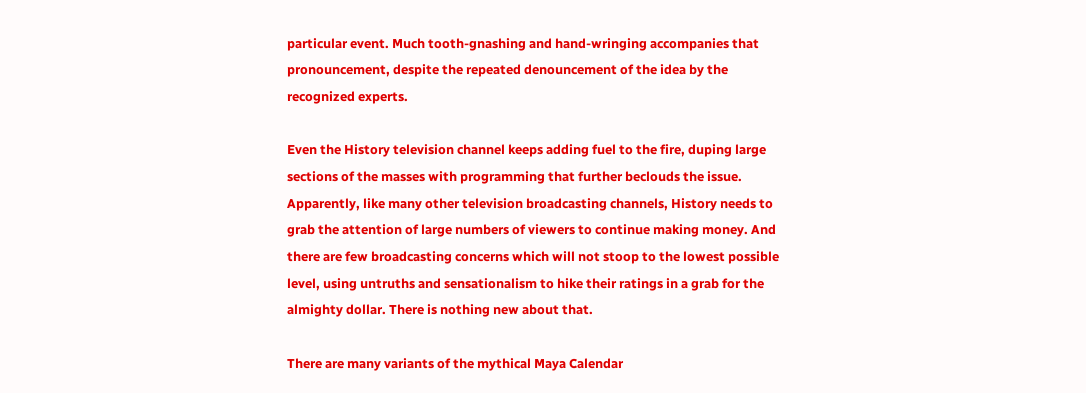particular event. Much tooth-gnashing and hand-wringing accompanies that pronouncement, despite the repeated denouncement of the idea by the recognized experts.

Even the History television channel keeps adding fuel to the fire, duping large sections of the masses with programming that further beclouds the issue. Apparently, like many other television broadcasting channels, History needs to grab the attention of large numbers of viewers to continue making money. And there are few broadcasting concerns which will not stoop to the lowest possible level, using untruths and sensationalism to hike their ratings in a grab for the almighty dollar. There is nothing new about that.

There are many variants of the mythical Maya Calendar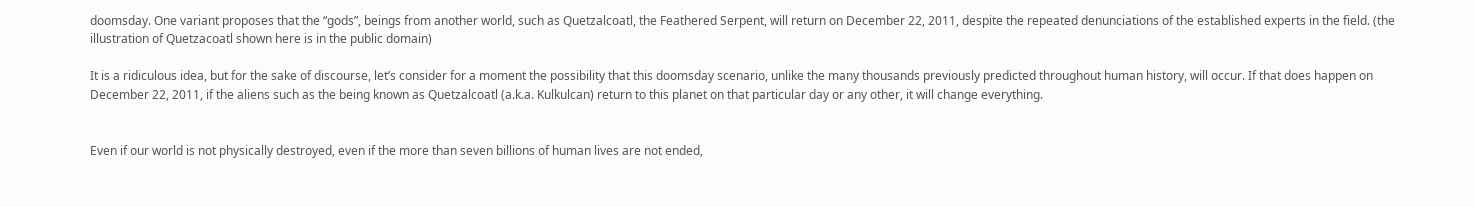doomsday. One variant proposes that the “gods”, beings from another world, such as Quetzalcoatl, the Feathered Serpent, will return on December 22, 2011, despite the repeated denunciations of the established experts in the field. (the illustration of Quetzacoatl shown here is in the public domain)

It is a ridiculous idea, but for the sake of discourse, let’s consider for a moment the possibility that this doomsday scenario, unlike the many thousands previously predicted throughout human history, will occur. If that does happen on December 22, 2011, if the aliens such as the being known as Quetzalcoatl (a.k.a. Kulkulcan) return to this planet on that particular day or any other, it will change everything.


Even if our world is not physically destroyed, even if the more than seven billions of human lives are not ended,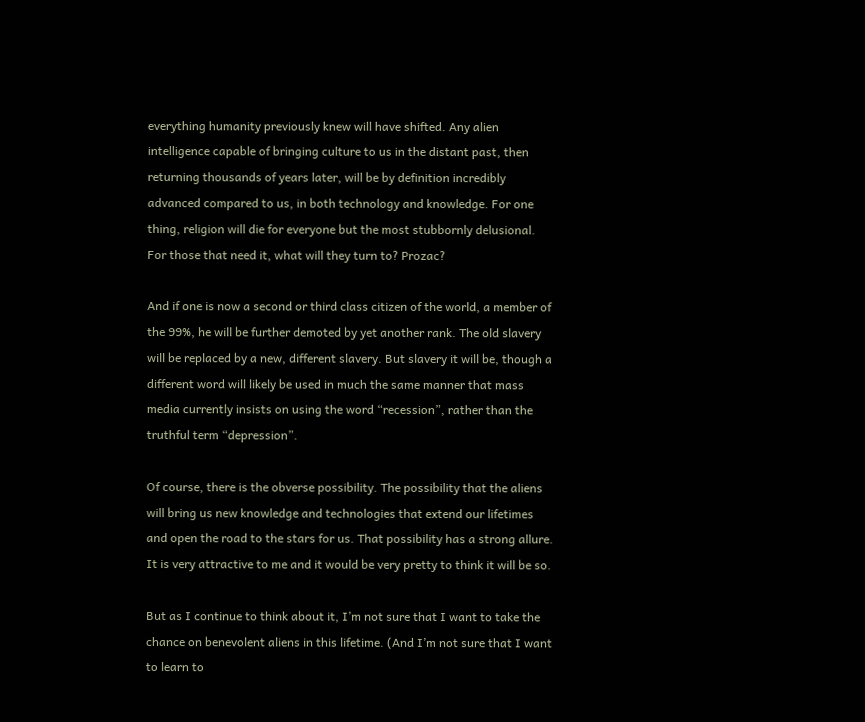everything humanity previously knew will have shifted. Any alien intelligence capable of bringing culture to us in the distant past, then returning thousands of years later, will be by definition incredibly advanced compared to us, in both technology and knowledge. For one thing, religion will die for everyone but the most stubbornly delusional. For those that need it, what will they turn to? Prozac?

And if one is now a second or third class citizen of the world, a member of the 99%, he will be further demoted by yet another rank. The old slavery will be replaced by a new, different slavery. But slavery it will be, though a different word will likely be used in much the same manner that mass media currently insists on using the word “recession”, rather than the truthful term “depression”.

Of course, there is the obverse possibility. The possibility that the aliens will bring us new knowledge and technologies that extend our lifetimes and open the road to the stars for us. That possibility has a strong allure. It is very attractive to me and it would be very pretty to think it will be so.

But as I continue to think about it, I’m not sure that I want to take the chance on benevolent aliens in this lifetime. (And I’m not sure that I want to learn to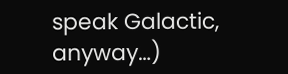speak Galactic, anyway…)